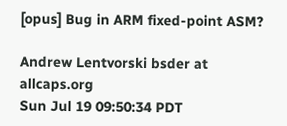[opus] Bug in ARM fixed-point ASM?

Andrew Lentvorski bsder at allcaps.org
Sun Jul 19 09:50:34 PDT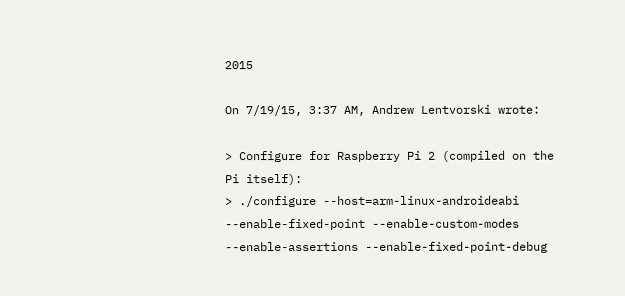2015

On 7/19/15, 3:37 AM, Andrew Lentvorski wrote:

> Configure for Raspberry Pi 2 (compiled on the Pi itself):
> ./configure --host=arm-linux-androideabi --enable-fixed-point --enable-custom-modes --enable-assertions --enable-fixed-point-debug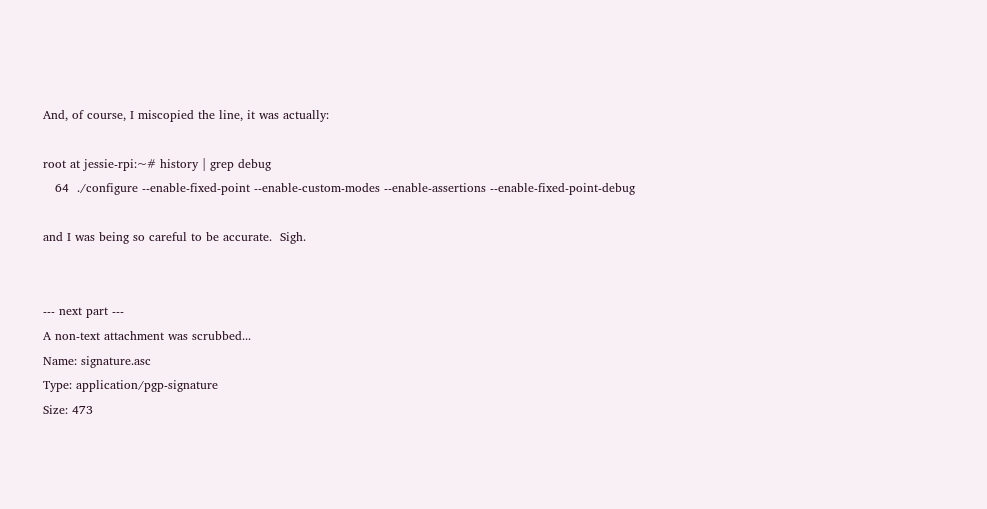And, of course, I miscopied the line, it was actually:

root at jessie-rpi:~# history | grep debug
   64  ./configure --enable-fixed-point --enable-custom-modes --enable-assertions --enable-fixed-point-debug

and I was being so careful to be accurate.  Sigh.


--- next part ---
A non-text attachment was scrubbed...
Name: signature.asc
Type: application/pgp-signature
Size: 473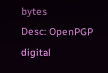bytes
Desc: OpenPGP digital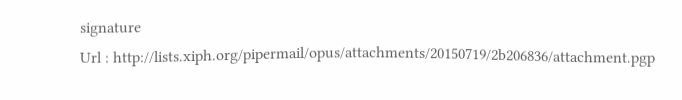signature
Url : http://lists.xiph.org/pipermail/opus/attachments/20150719/2b206836/attachment.pgp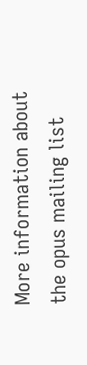More information about the opus mailing list